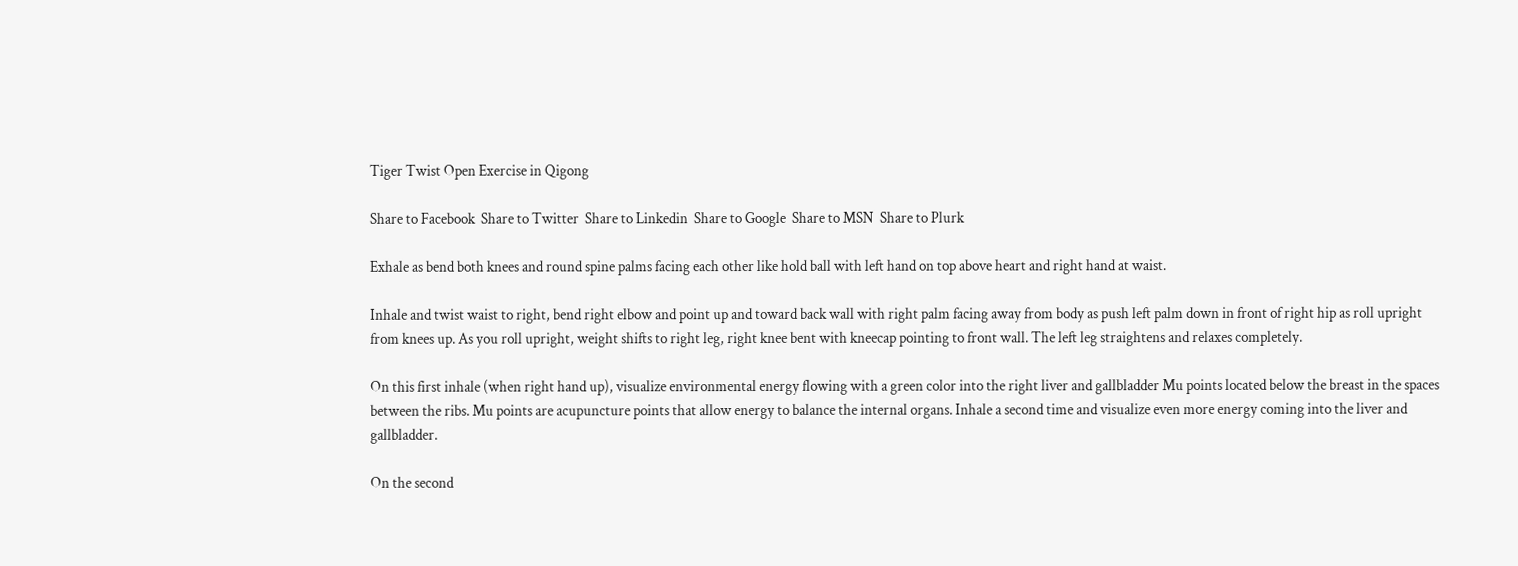Tiger Twist Open Exercise in Qigong

Share to Facebook  Share to Twitter  Share to Linkedin  Share to Google  Share to MSN  Share to Plurk

Exhale as bend both knees and round spine palms facing each other like hold ball with left hand on top above heart and right hand at waist.

Inhale and twist waist to right, bend right elbow and point up and toward back wall with right palm facing away from body as push left palm down in front of right hip as roll upright from knees up. As you roll upright, weight shifts to right leg, right knee bent with kneecap pointing to front wall. The left leg straightens and relaxes completely.

On this first inhale (when right hand up), visualize environmental energy flowing with a green color into the right liver and gallbladder Mu points located below the breast in the spaces between the ribs. Mu points are acupuncture points that allow energy to balance the internal organs. Inhale a second time and visualize even more energy coming into the liver and gallbladder.

On the second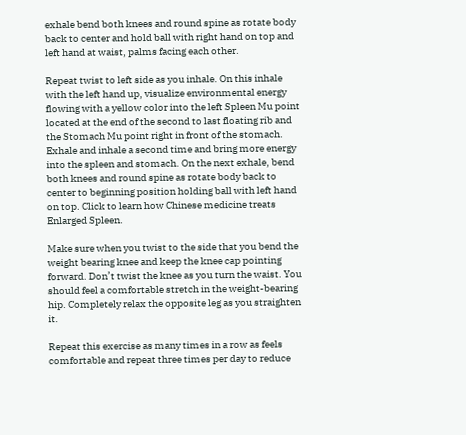exhale bend both knees and round spine as rotate body back to center and hold ball with right hand on top and left hand at waist, palms facing each other.

Repeat twist to left side as you inhale. On this inhale with the left hand up, visualize environmental energy flowing with a yellow color into the left Spleen Mu point located at the end of the second to last floating rib and the Stomach Mu point right in front of the stomach. Exhale and inhale a second time and bring more energy into the spleen and stomach. On the next exhale, bend both knees and round spine as rotate body back to center to beginning position holding ball with left hand on top. Click to learn how Chinese medicine treats Enlarged Spleen.

Make sure when you twist to the side that you bend the weight bearing knee and keep the knee cap pointing forward. Don’t twist the knee as you turn the waist. You should feel a comfortable stretch in the weight-bearing hip. Completely relax the opposite leg as you straighten it.

Repeat this exercise as many times in a row as feels comfortable and repeat three times per day to reduce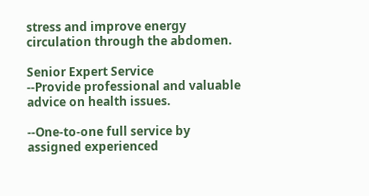stress and improve energy circulation through the abdomen.

Senior Expert Service
--Provide professional and valuable advice on health issues.

--One-to-one full service by assigned experienced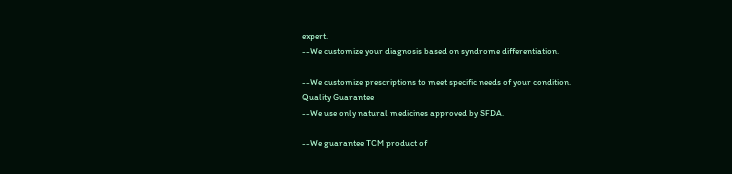expert.
--We customize your diagnosis based on syndrome differentiation.

--We customize prescriptions to meet specific needs of your condition.
Quality Guarantee
--We use only natural medicines approved by SFDA.

--We guarantee TCM product of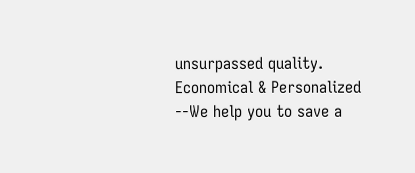unsurpassed quality.
Economical & Personalized
--We help you to save a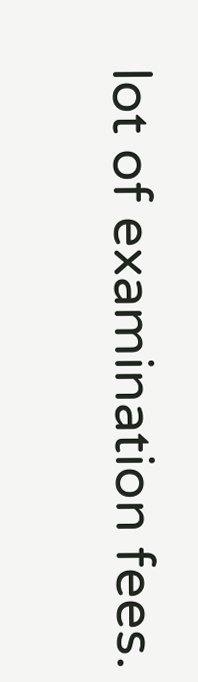lot of examination fees.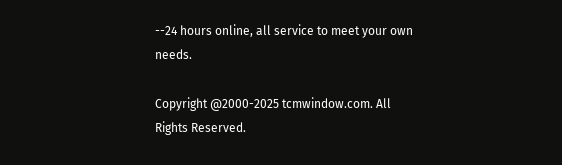--24 hours online, all service to meet your own needs.

Copyright @2000-2025 tcmwindow.com. All Rights Reserved.